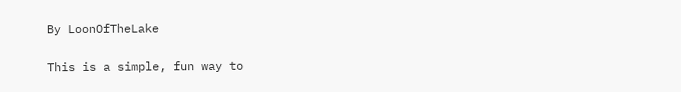By LoonOfTheLake

This is a simple, fun way to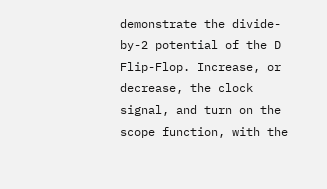demonstrate the divide-by-2 potential of the D Flip-Flop. Increase, or decrease, the clock signal, and turn on the scope function, with the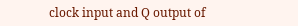clock input and Q output of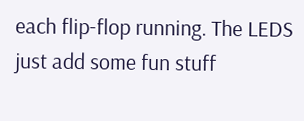each flip-flop running. The LEDS just add some fun stuff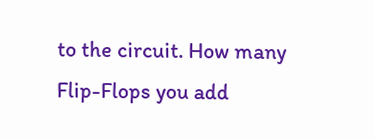to the circuit. How many Flip-Flops you add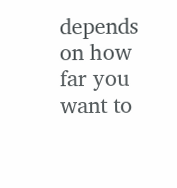depends on how far you want to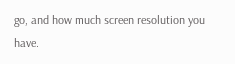go, and how much screen resolution you have.